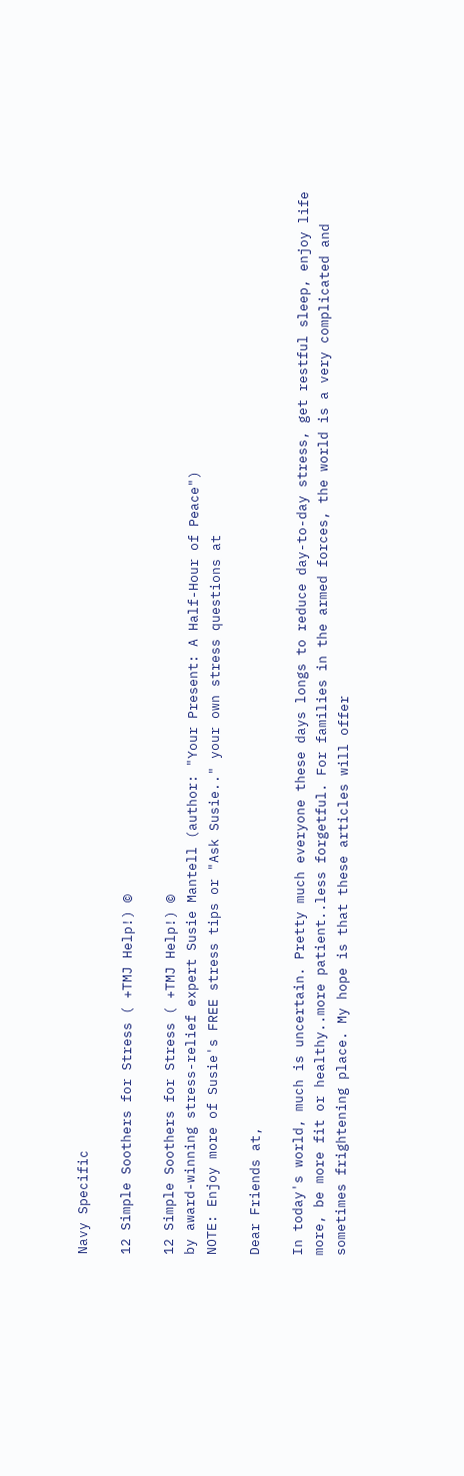Navy Specific

12 Simple Soothers for Stress ( +TMJ Help!) ©

12 Simple Soothers for Stress ( +TMJ Help!) ©
by award-winning stress-relief expert Susie Mantell (author: "Your Present: A Half-Hour of Peace")
NOTE: Enjoy more of Susie's FREE stress tips or "Ask Susie.." your own stress questions at

Dear Friends at,

In today's world, much is uncertain. Pretty much everyone these days longs to reduce day-to-day stress, get restful sleep, enjoy life more, be more fit or healthy..more patient..less forgetful. For families in the armed forces, the world is a very complicated and sometimes frightening place. My hope is that these articles will offer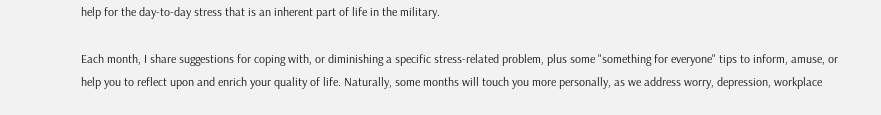help for the day-to-day stress that is an inherent part of life in the military.

Each month, I share suggestions for coping with, or diminishing a specific stress-related problem, plus some "something for everyone" tips to inform, amuse, or help you to reflect upon and enrich your quality of life. Naturally, some months will touch you more personally, as we address worry, depression, workplace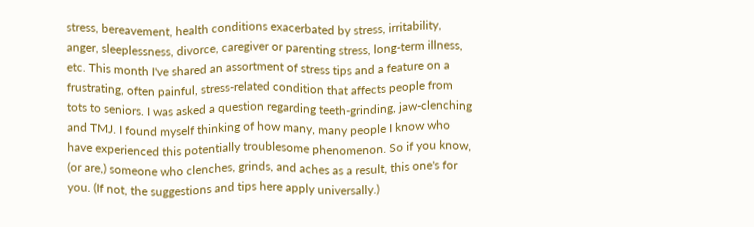stress, bereavement, health conditions exacerbated by stress, irritability, anger, sleeplessness, divorce, caregiver or parenting stress, long-term illness, etc. This month I've shared an assortment of stress tips and a feature on a frustrating, often painful, stress-related condition that affects people from tots to seniors. I was asked a question regarding teeth-grinding, jaw-clenching and TMJ. I found myself thinking of how many, many people I know who have experienced this potentially troublesome phenomenon. So if you know, (or are,) someone who clenches, grinds, and aches as a result, this one's for you. (If not, the suggestions and tips here apply universally.)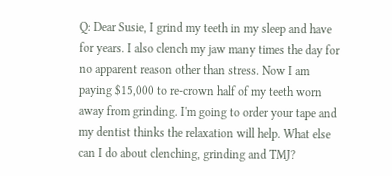Q: Dear Susie, I grind my teeth in my sleep and have for years. I also clench my jaw many times the day for no apparent reason other than stress. Now I am paying $15,000 to re-crown half of my teeth worn away from grinding. I'm going to order your tape and my dentist thinks the relaxation will help. What else can I do about clenching, grinding and TMJ?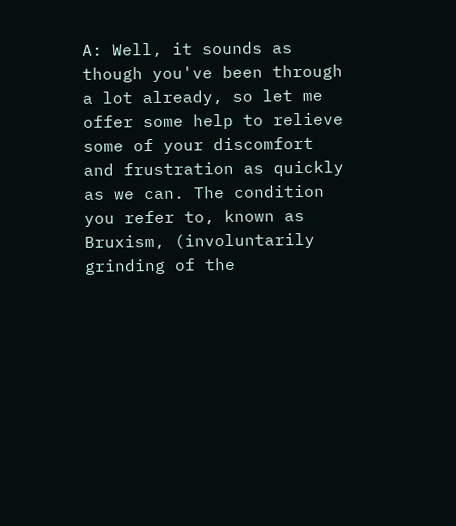A: Well, it sounds as though you've been through a lot already, so let me offer some help to relieve some of your discomfort and frustration as quickly as we can. The condition you refer to, known as Bruxism, (involuntarily grinding of the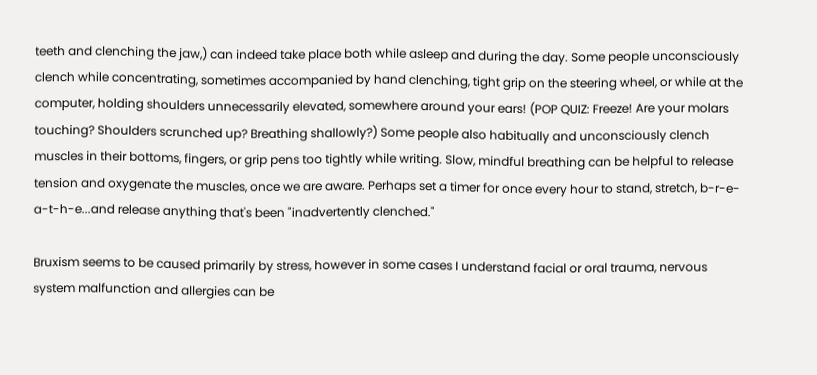teeth and clenching the jaw,) can indeed take place both while asleep and during the day. Some people unconsciously clench while concentrating, sometimes accompanied by hand clenching, tight grip on the steering wheel, or while at the computer, holding shoulders unnecessarily elevated, somewhere around your ears! (POP QUIZ: Freeze! Are your molars touching? Shoulders scrunched up? Breathing shallowly?) Some people also habitually and unconsciously clench muscles in their bottoms, fingers, or grip pens too tightly while writing. Slow, mindful breathing can be helpful to release tension and oxygenate the muscles, once we are aware. Perhaps set a timer for once every hour to stand, stretch, b-r-e-a-t-h-e...and release anything that's been "inadvertently clenched."

Bruxism seems to be caused primarily by stress, however in some cases I understand facial or oral trauma, nervous system malfunction and allergies can be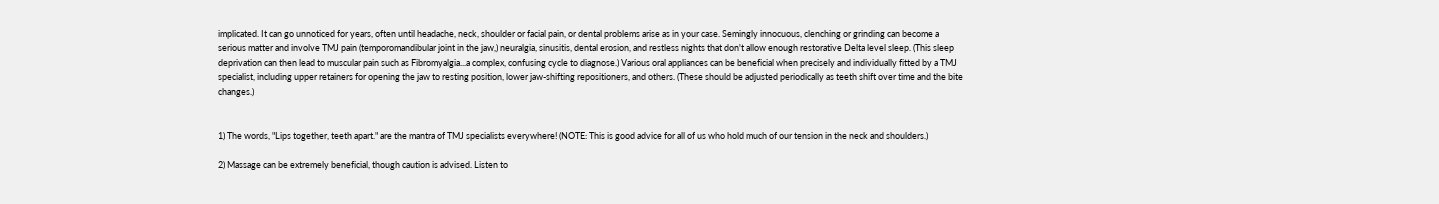implicated. It can go unnoticed for years, often until headache, neck, shoulder or facial pain, or dental problems arise as in your case. Semingly innocuous, clenching or grinding can become a serious matter and involve TMJ pain (temporomandibular joint in the jaw,) neuralgia, sinusitis, dental erosion, and restless nights that don't allow enough restorative Delta level sleep. (This sleep deprivation can then lead to muscular pain such as Fibromyalgia...a complex, confusing cycle to diagnose.) Various oral appliances can be beneficial when precisely and individually fitted by a TMJ specialist, including upper retainers for opening the jaw to resting position, lower jaw-shifting repositioners, and others. (These should be adjusted periodically as teeth shift over time and the bite changes.)


1) The words, "Lips together, teeth apart." are the mantra of TMJ specialists everywhere! (NOTE: This is good advice for all of us who hold much of our tension in the neck and shoulders.)

2) Massage can be extremely beneficial, though caution is advised. Listen to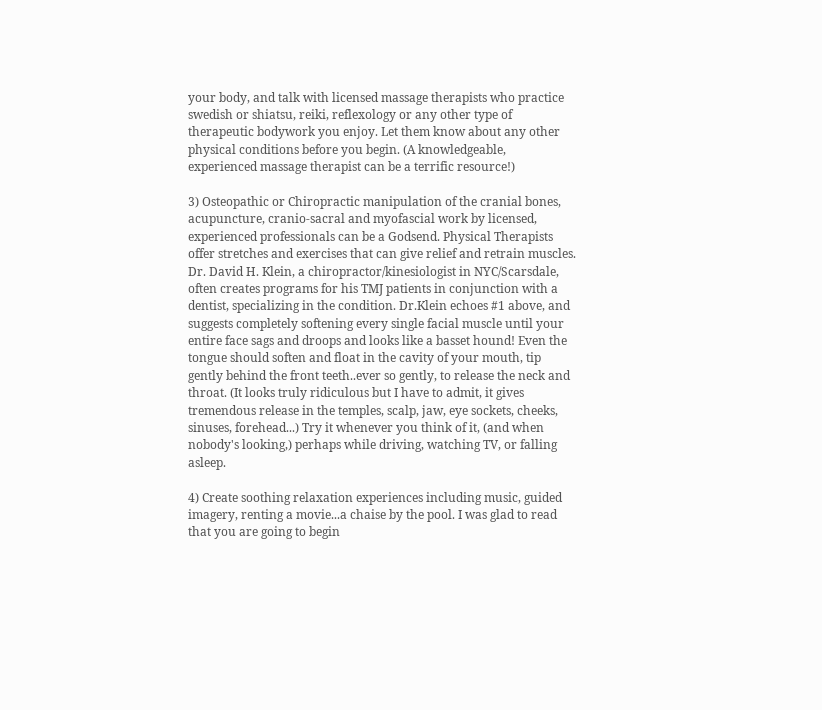your body, and talk with licensed massage therapists who practice swedish or shiatsu, reiki, reflexology or any other type of therapeutic bodywork you enjoy. Let them know about any other physical conditions before you begin. (A knowledgeable, experienced massage therapist can be a terrific resource!)

3) Osteopathic or Chiropractic manipulation of the cranial bones, acupuncture, cranio-sacral and myofascial work by licensed, experienced professionals can be a Godsend. Physical Therapists offer stretches and exercises that can give relief and retrain muscles. Dr. David H. Klein, a chiropractor/kinesiologist in NYC/Scarsdale, often creates programs for his TMJ patients in conjunction with a dentist, specializing in the condition. Dr.Klein echoes #1 above, and suggests completely softening every single facial muscle until your entire face sags and droops and looks like a basset hound! Even the tongue should soften and float in the cavity of your mouth, tip gently behind the front teeth..ever so gently, to release the neck and throat. (It looks truly ridiculous but I have to admit, it gives tremendous release in the temples, scalp, jaw, eye sockets, cheeks, sinuses, forehead...) Try it whenever you think of it, (and when nobody's looking,) perhaps while driving, watching TV, or falling asleep.

4) Create soothing relaxation experiences including music, guided imagery, renting a movie...a chaise by the pool. I was glad to read that you are going to begin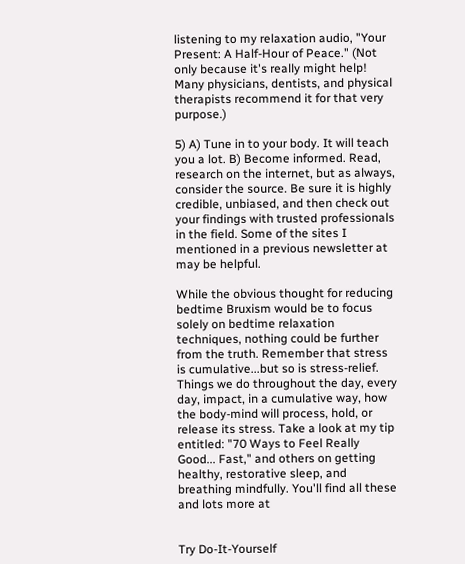listening to my relaxation audio, "Your Present: A Half-Hour of Peace." (Not only because it's really might help! Many physicians, dentists, and physical therapists recommend it for that very purpose.)

5) A) Tune in to your body. It will teach you a lot. B) Become informed. Read, research on the internet, but as always, consider the source. Be sure it is highly credible, unbiased, and then check out your findings with trusted professionals in the field. Some of the sites I mentioned in a previous newsletter at may be helpful.

While the obvious thought for reducing bedtime Bruxism would be to focus solely on bedtime relaxation techniques, nothing could be further from the truth. Remember that stress is cumulative...but so is stress-relief. Things we do throughout the day, every day, impact, in a cumulative way, how the body-mind will process, hold, or release its stress. Take a look at my tip entitled: "70 Ways to Feel Really Good... Fast," and others on getting healthy, restorative sleep, and breathing mindfully. You'll find all these and lots more at


Try Do-It-Yourself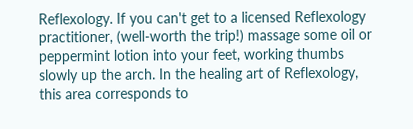Reflexology. If you can't get to a licensed Reflexology practitioner, (well-worth the trip!) massage some oil or peppermint lotion into your feet, working thumbs slowly up the arch. In the healing art of Reflexology, this area corresponds to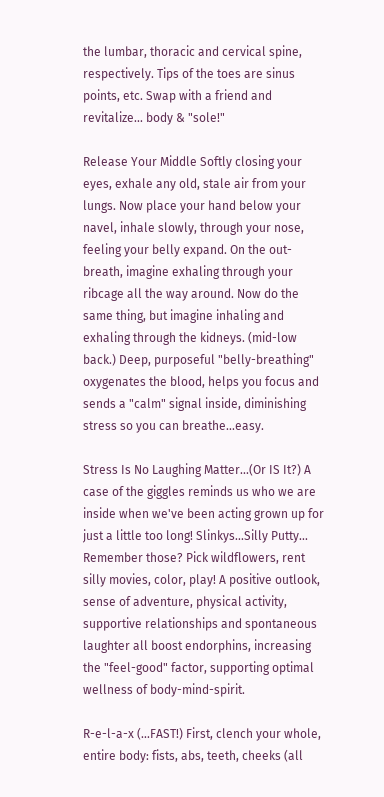the lumbar, thoracic and cervical spine, respectively. Tips of the toes are sinus points, etc. Swap with a friend and revitalize... body & "sole!"

Release Your Middle Softly closing your eyes, exhale any old, stale air from your lungs. Now place your hand below your navel, inhale slowly, through your nose, feeling your belly expand. On the out-breath, imagine exhaling through your ribcage all the way around. Now do the same thing, but imagine inhaling and exhaling through the kidneys. (mid-low back.) Deep, purposeful "belly-breathing" oxygenates the blood, helps you focus and sends a "calm" signal inside, diminishing stress so you can breathe...easy.

Stress Is No Laughing Matter...(Or IS It?) A case of the giggles reminds us who we are inside when we've been acting grown up for just a little too long! Slinkys...Silly Putty... Remember those? Pick wildflowers, rent silly movies, color, play! A positive outlook, sense of adventure, physical activity, supportive relationships and spontaneous laughter all boost endorphins, increasing the "feel-good" factor, supporting optimal wellness of body-mind-spirit.

R-e-l-a-x (...FAST!) First, clench your whole, entire body: fists, abs, teeth, cheeks (all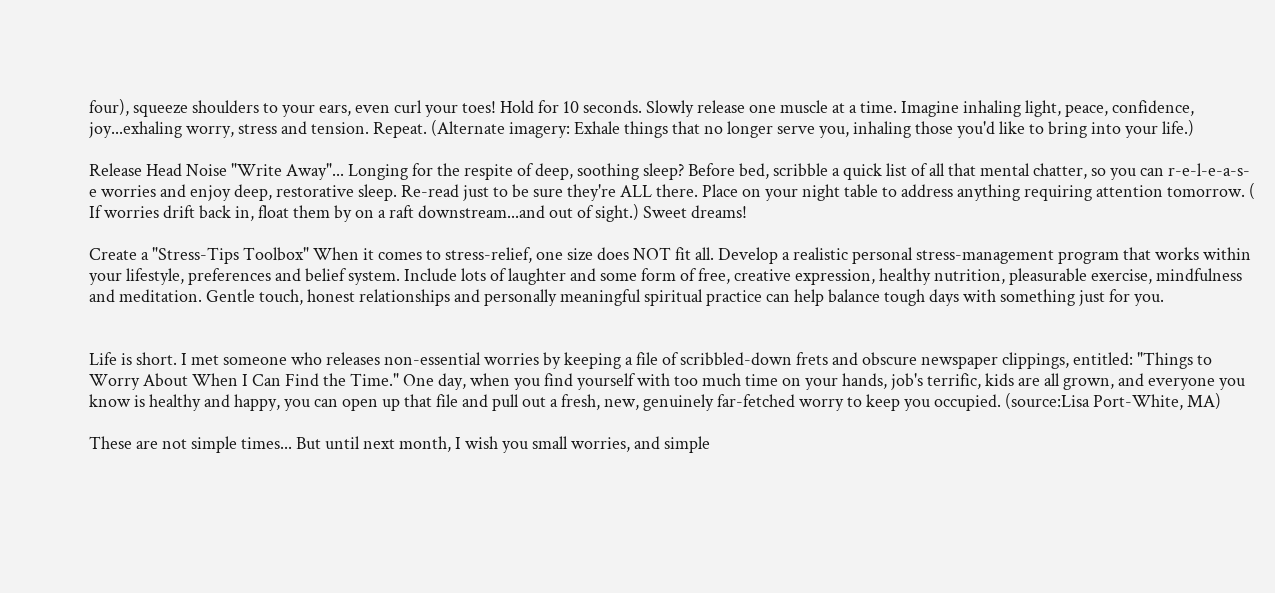four), squeeze shoulders to your ears, even curl your toes! Hold for 10 seconds. Slowly release one muscle at a time. Imagine inhaling light, peace, confidence, joy...exhaling worry, stress and tension. Repeat. (Alternate imagery: Exhale things that no longer serve you, inhaling those you'd like to bring into your life.)

Release Head Noise "Write Away"... Longing for the respite of deep, soothing sleep? Before bed, scribble a quick list of all that mental chatter, so you can r-e-l-e-a-s-e worries and enjoy deep, restorative sleep. Re-read just to be sure they're ALL there. Place on your night table to address anything requiring attention tomorrow. ( If worries drift back in, float them by on a raft downstream...and out of sight.) Sweet dreams!

Create a "Stress-Tips Toolbox" When it comes to stress-relief, one size does NOT fit all. Develop a realistic personal stress-management program that works within your lifestyle, preferences and belief system. Include lots of laughter and some form of free, creative expression, healthy nutrition, pleasurable exercise, mindfulness and meditation. Gentle touch, honest relationships and personally meaningful spiritual practice can help balance tough days with something just for you.


Life is short. I met someone who releases non-essential worries by keeping a file of scribbled-down frets and obscure newspaper clippings, entitled: "Things to Worry About When I Can Find the Time." One day, when you find yourself with too much time on your hands, job's terrific, kids are all grown, and everyone you know is healthy and happy, you can open up that file and pull out a fresh, new, genuinely far-fetched worry to keep you occupied. (source:Lisa Port-White, MA)

These are not simple times... But until next month, I wish you small worries, and simple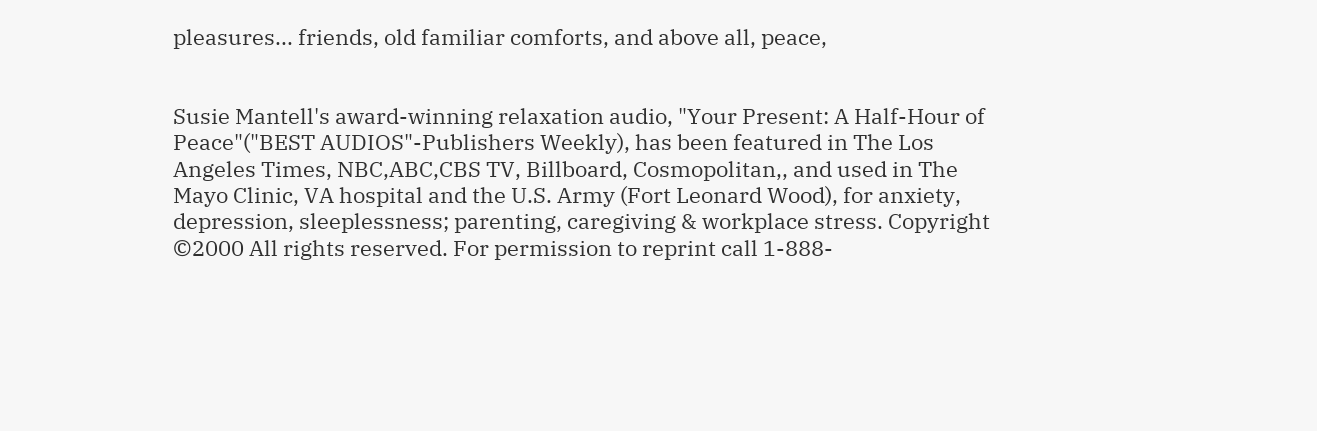pleasures... friends, old familiar comforts, and above all, peace,


Susie Mantell's award-winning relaxation audio, "Your Present: A Half-Hour of Peace"("BEST AUDIOS"-Publishers Weekly), has been featured in The Los Angeles Times, NBC,ABC,CBS TV, Billboard, Cosmopolitan,, and used in The Mayo Clinic, VA hospital and the U.S. Army (Fort Leonard Wood), for anxiety, depression, sleeplessness; parenting, caregiving & workplace stress. Copyright ©2000 All rights reserved. For permission to reprint call 1-888-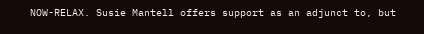NOW-RELAX. Susie Mantell offers support as an adjunct to, but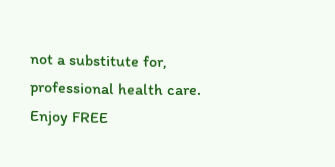not a substitute for, professional health care.
Enjoy FREE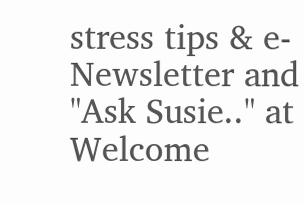stress tips & e-Newsletter and "Ask Susie.." at Welcome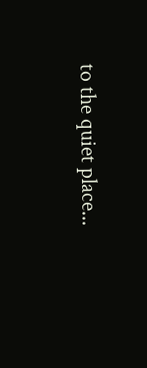to the quiet place...